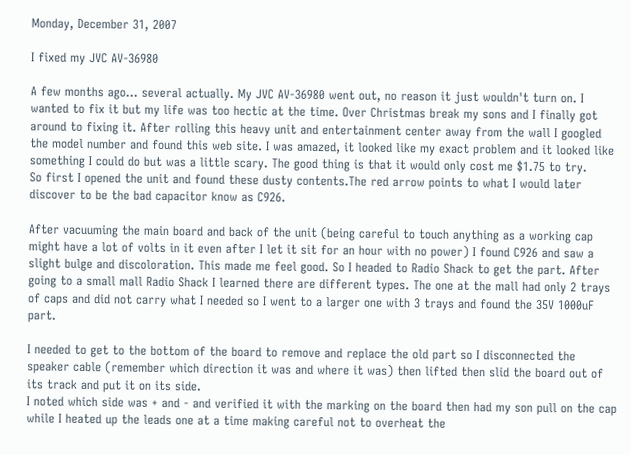Monday, December 31, 2007

I fixed my JVC AV-36980

A few months ago... several actually. My JVC AV-36980 went out, no reason it just wouldn't turn on. I wanted to fix it but my life was too hectic at the time. Over Christmas break my sons and I finally got around to fixing it. After rolling this heavy unit and entertainment center away from the wall I googled the model number and found this web site. I was amazed, it looked like my exact problem and it looked like something I could do but was a little scary. The good thing is that it would only cost me $1.75 to try.
So first I opened the unit and found these dusty contents.The red arrow points to what I would later discover to be the bad capacitor know as C926.

After vacuuming the main board and back of the unit (being careful to touch anything as a working cap might have a lot of volts in it even after I let it sit for an hour with no power) I found C926 and saw a slight bulge and discoloration. This made me feel good. So I headed to Radio Shack to get the part. After going to a small mall Radio Shack I learned there are different types. The one at the mall had only 2 trays of caps and did not carry what I needed so I went to a larger one with 3 trays and found the 35V 1000uF part.

I needed to get to the bottom of the board to remove and replace the old part so I disconnected the speaker cable (remember which direction it was and where it was) then lifted then slid the board out of its track and put it on its side.
I noted which side was + and - and verified it with the marking on the board then had my son pull on the cap while I heated up the leads one at a time making careful not to overheat the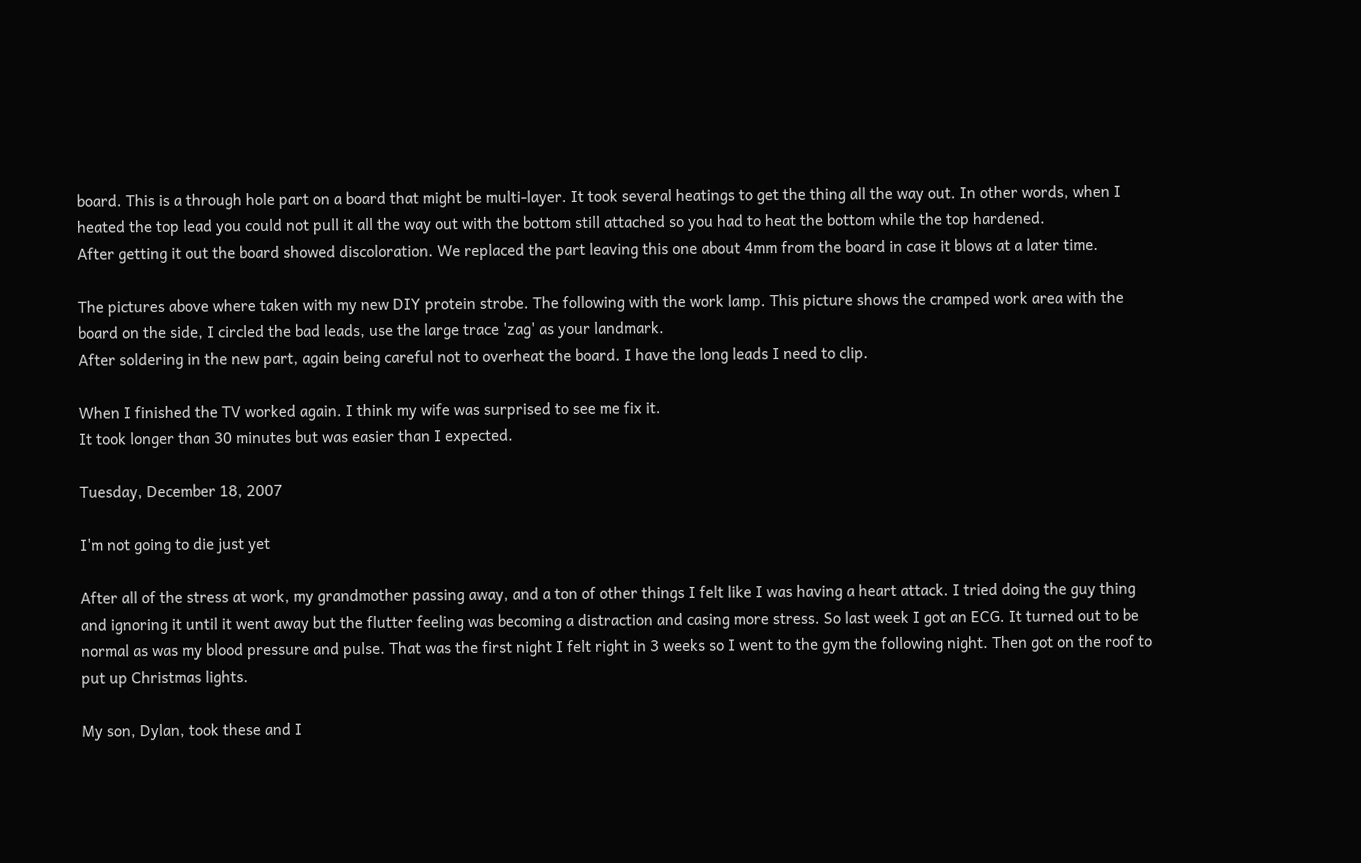board. This is a through hole part on a board that might be multi-layer. It took several heatings to get the thing all the way out. In other words, when I heated the top lead you could not pull it all the way out with the bottom still attached so you had to heat the bottom while the top hardened.
After getting it out the board showed discoloration. We replaced the part leaving this one about 4mm from the board in case it blows at a later time.

The pictures above where taken with my new DIY protein strobe. The following with the work lamp. This picture shows the cramped work area with the board on the side, I circled the bad leads, use the large trace 'zag' as your landmark.
After soldering in the new part, again being careful not to overheat the board. I have the long leads I need to clip.

When I finished the TV worked again. I think my wife was surprised to see me fix it.
It took longer than 30 minutes but was easier than I expected.

Tuesday, December 18, 2007

I'm not going to die just yet

After all of the stress at work, my grandmother passing away, and a ton of other things I felt like I was having a heart attack. I tried doing the guy thing and ignoring it until it went away but the flutter feeling was becoming a distraction and casing more stress. So last week I got an ECG. It turned out to be normal as was my blood pressure and pulse. That was the first night I felt right in 3 weeks so I went to the gym the following night. Then got on the roof to put up Christmas lights.

My son, Dylan, took these and I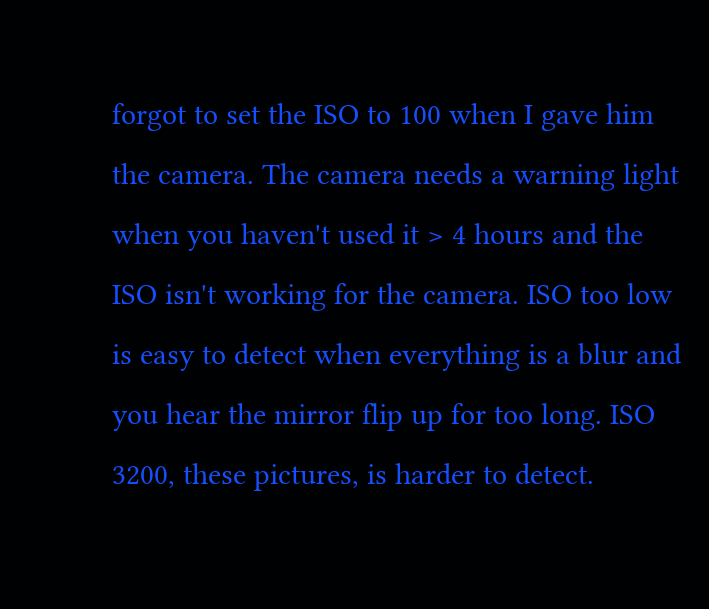forgot to set the ISO to 100 when I gave him the camera. The camera needs a warning light when you haven't used it > 4 hours and the ISO isn't working for the camera. ISO too low is easy to detect when everything is a blur and you hear the mirror flip up for too long. ISO 3200, these pictures, is harder to detect.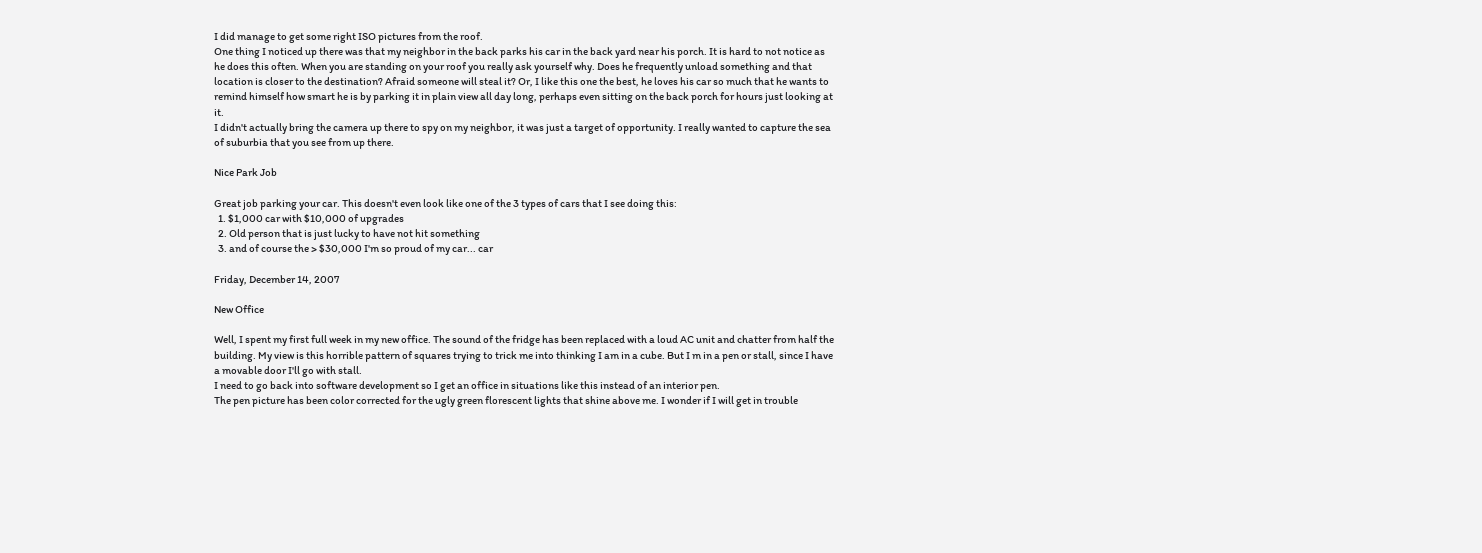I did manage to get some right ISO pictures from the roof.
One thing I noticed up there was that my neighbor in the back parks his car in the back yard near his porch. It is hard to not notice as he does this often. When you are standing on your roof you really ask yourself why. Does he frequently unload something and that location is closer to the destination? Afraid someone will steal it? Or, I like this one the best, he loves his car so much that he wants to remind himself how smart he is by parking it in plain view all day long, perhaps even sitting on the back porch for hours just looking at it.
I didn't actually bring the camera up there to spy on my neighbor, it was just a target of opportunity. I really wanted to capture the sea of suburbia that you see from up there.

Nice Park Job

Great job parking your car. This doesn't even look like one of the 3 types of cars that I see doing this:
  1. $1,000 car with $10,000 of upgrades
  2. Old person that is just lucky to have not hit something
  3. and of course the > $30,000 I'm so proud of my car... car

Friday, December 14, 2007

New Office

Well, I spent my first full week in my new office. The sound of the fridge has been replaced with a loud AC unit and chatter from half the building. My view is this horrible pattern of squares trying to trick me into thinking I am in a cube. But I m in a pen or stall, since I have a movable door I'll go with stall.
I need to go back into software development so I get an office in situations like this instead of an interior pen.
The pen picture has been color corrected for the ugly green florescent lights that shine above me. I wonder if I will get in trouble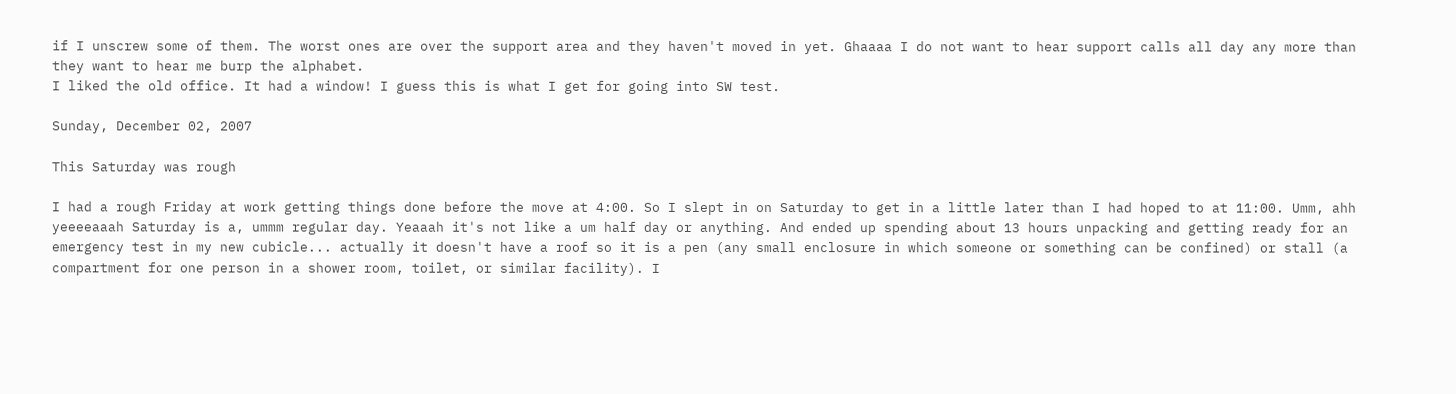if I unscrew some of them. The worst ones are over the support area and they haven't moved in yet. Ghaaaa I do not want to hear support calls all day any more than they want to hear me burp the alphabet.
I liked the old office. It had a window! I guess this is what I get for going into SW test.

Sunday, December 02, 2007

This Saturday was rough

I had a rough Friday at work getting things done before the move at 4:00. So I slept in on Saturday to get in a little later than I had hoped to at 11:00. Umm, ahh yeeeeaaah Saturday is a, ummm regular day. Yeaaah it's not like a um half day or anything. And ended up spending about 13 hours unpacking and getting ready for an emergency test in my new cubicle... actually it doesn't have a roof so it is a pen (any small enclosure in which someone or something can be confined) or stall (a compartment for one person in a shower room, toilet, or similar facility). I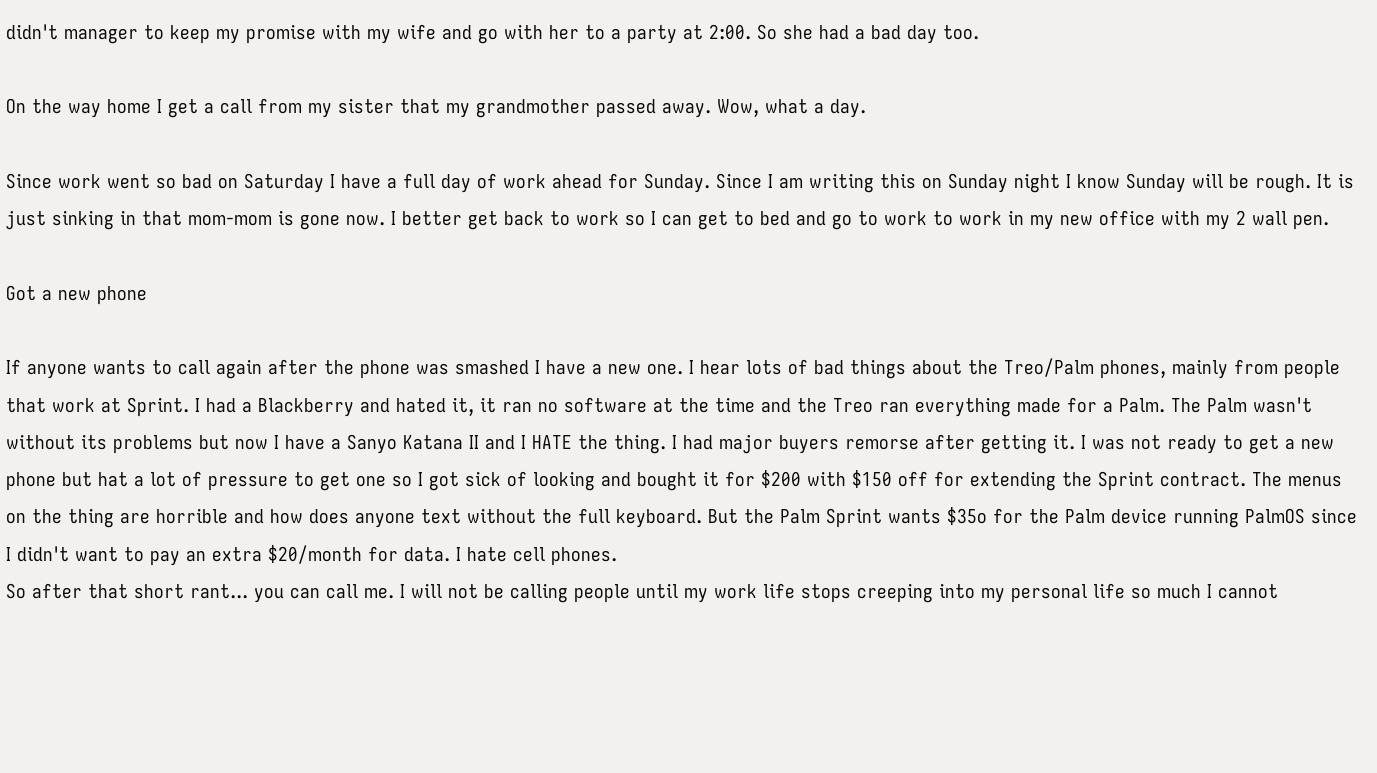didn't manager to keep my promise with my wife and go with her to a party at 2:00. So she had a bad day too.

On the way home I get a call from my sister that my grandmother passed away. Wow, what a day.

Since work went so bad on Saturday I have a full day of work ahead for Sunday. Since I am writing this on Sunday night I know Sunday will be rough. It is just sinking in that mom-mom is gone now. I better get back to work so I can get to bed and go to work to work in my new office with my 2 wall pen.

Got a new phone

If anyone wants to call again after the phone was smashed I have a new one. I hear lots of bad things about the Treo/Palm phones, mainly from people that work at Sprint. I had a Blackberry and hated it, it ran no software at the time and the Treo ran everything made for a Palm. The Palm wasn't without its problems but now I have a Sanyo Katana II and I HATE the thing. I had major buyers remorse after getting it. I was not ready to get a new phone but hat a lot of pressure to get one so I got sick of looking and bought it for $200 with $150 off for extending the Sprint contract. The menus on the thing are horrible and how does anyone text without the full keyboard. But the Palm Sprint wants $35o for the Palm device running PalmOS since I didn't want to pay an extra $20/month for data. I hate cell phones.
So after that short rant... you can call me. I will not be calling people until my work life stops creeping into my personal life so much I cannot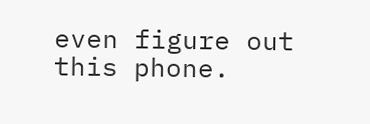even figure out this phone.